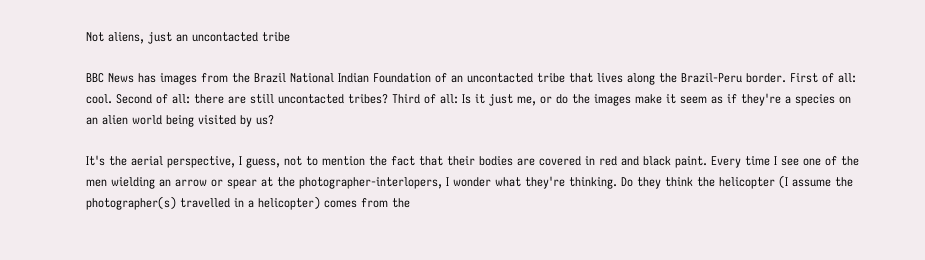Not aliens, just an uncontacted tribe

BBC News has images from the Brazil National Indian Foundation of an uncontacted tribe that lives along the Brazil-Peru border. First of all: cool. Second of all: there are still uncontacted tribes? Third of all: Is it just me, or do the images make it seem as if they're a species on an alien world being visited by us?

It's the aerial perspective, I guess, not to mention the fact that their bodies are covered in red and black paint. Every time I see one of the men wielding an arrow or spear at the photographer-interlopers, I wonder what they're thinking. Do they think the helicopter (I assume the photographer(s) travelled in a helicopter) comes from the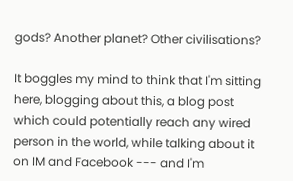gods? Another planet? Other civilisations?

It boggles my mind to think that I'm sitting here, blogging about this, a blog post which could potentially reach any wired person in the world, while talking about it on IM and Facebook --- and I'm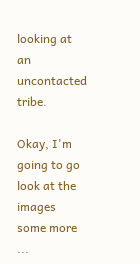looking at an uncontacted tribe.

Okay, I'm going to go look at the images some more ...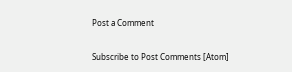Post a Comment

Subscribe to Post Comments [Atom]